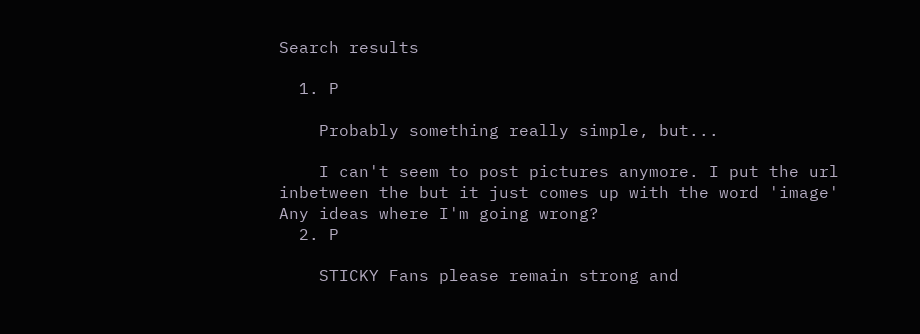Search results

  1. P

    Probably something really simple, but...

    I can't seem to post pictures anymore. I put the url inbetween the but it just comes up with the word 'image' Any ideas where I'm going wrong?
  2. P

    STICKY Fans please remain strong and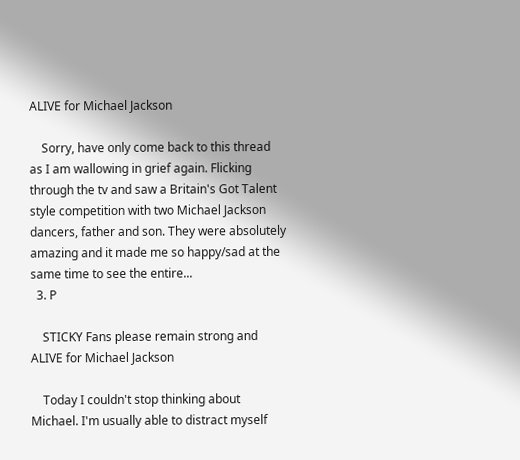ALIVE for Michael Jackson

    Sorry, have only come back to this thread as I am wallowing in grief again. Flicking through the tv and saw a Britain's Got Talent style competition with two Michael Jackson dancers, father and son. They were absolutely amazing and it made me so happy/sad at the same time to see the entire...
  3. P

    STICKY Fans please remain strong and ALIVE for Michael Jackson

    Today I couldn't stop thinking about Michael. I'm usually able to distract myself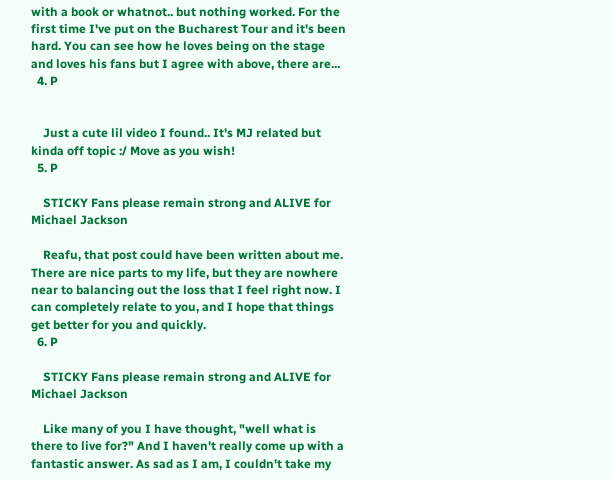with a book or whatnot.. but nothing worked. For the first time I've put on the Bucharest Tour and it's been hard. You can see how he loves being on the stage and loves his fans but I agree with above, there are...
  4. P


    Just a cute lil video I found.. It's MJ related but kinda off topic :/ Move as you wish!
  5. P

    STICKY Fans please remain strong and ALIVE for Michael Jackson

    Reafu, that post could have been written about me. There are nice parts to my life, but they are nowhere near to balancing out the loss that I feel right now. I can completely relate to you, and I hope that things get better for you and quickly.
  6. P

    STICKY Fans please remain strong and ALIVE for Michael Jackson

    Like many of you I have thought, "well what is there to live for?" And I haven't really come up with a fantastic answer. As sad as I am, I couldn't take my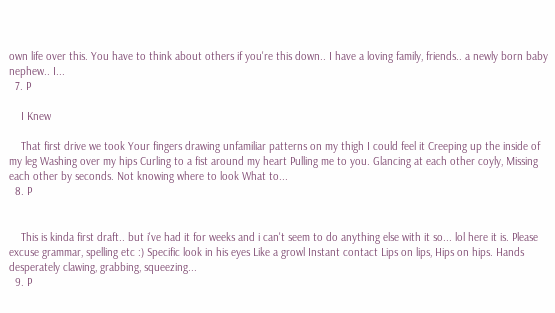own life over this. You have to think about others if you're this down.. I have a loving family, friends.. a newly born baby nephew.. I...
  7. P

    I Knew

    That first drive we took Your fingers drawing unfamiliar patterns on my thigh I could feel it Creeping up the inside of my leg Washing over my hips Curling to a fist around my heart Pulling me to you. Glancing at each other coyly, Missing each other by seconds. Not knowing where to look What to...
  8. P


    This is kinda first draft.. but i've had it for weeks and i can't seem to do anything else with it so... lol here it is. Please excuse grammar, spelling etc :) Specific look in his eyes Like a growl Instant contact Lips on lips, Hips on hips. Hands desperately clawing, grabbing, squeezing...
  9. P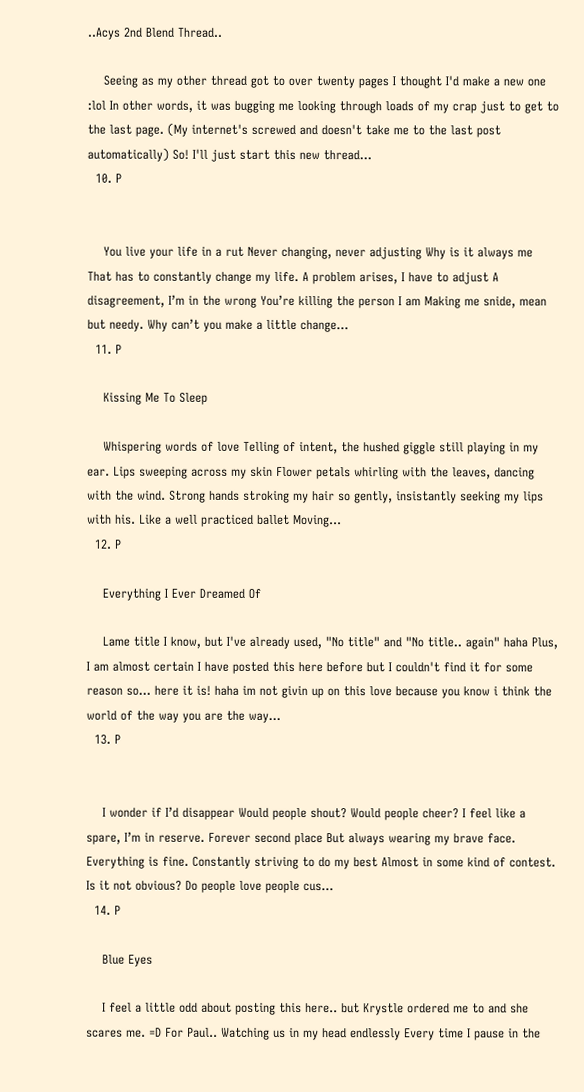..Acys 2nd Blend Thread..

    Seeing as my other thread got to over twenty pages I thought I'd make a new one :lol In other words, it was bugging me looking through loads of my crap just to get to the last page. (My internet's screwed and doesn't take me to the last post automatically) So! I'll just start this new thread...
  10. P


    You live your life in a rut Never changing, never adjusting Why is it always me That has to constantly change my life. A problem arises, I have to adjust A disagreement, I’m in the wrong You’re killing the person I am Making me snide, mean but needy. Why can’t you make a little change...
  11. P

    Kissing Me To Sleep

    Whispering words of love Telling of intent, the hushed giggle still playing in my ear. Lips sweeping across my skin Flower petals whirling with the leaves, dancing with the wind. Strong hands stroking my hair so gently, insistantly seeking my lips with his. Like a well practiced ballet Moving...
  12. P

    Everything I Ever Dreamed Of

    Lame title I know, but I've already used, "No title" and "No title.. again" haha Plus, I am almost certain I have posted this here before but I couldn't find it for some reason so... here it is! haha im not givin up on this love because you know i think the world of the way you are the way...
  13. P


    I wonder if I’d disappear Would people shout? Would people cheer? I feel like a spare, I’m in reserve. Forever second place But always wearing my brave face. Everything is fine. Constantly striving to do my best Almost in some kind of contest. Is it not obvious? Do people love people cus...
  14. P

    Blue Eyes

    I feel a little odd about posting this here.. but Krystle ordered me to and she scares me. =D For Paul.. Watching us in my head endlessly Every time I pause in the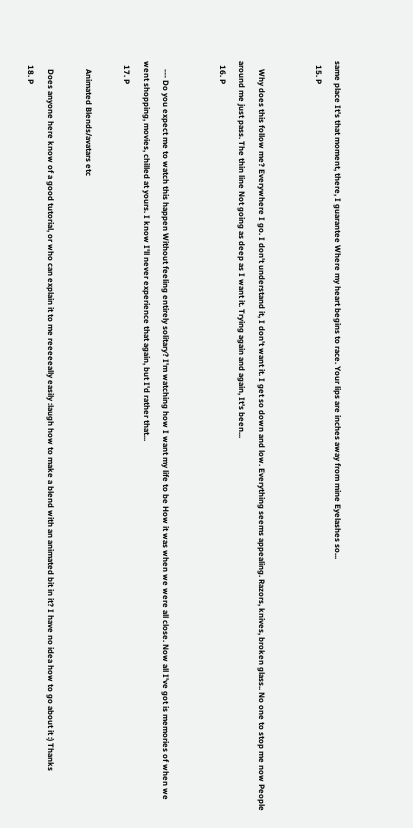same place It's that moment, there, I guarantee Where my heart begins to race. Your lips are inches away from mine Eyelashes so...
  15. P


    Why does this follow me? Everywhere I go. I don't understand it, I don't want it. I get so down and low. Everything seems appealing. Razors, knives, broken glass.. No one to stop me now People around me just pass. The thin line Not going as deep as I want it. Trying again and again, It's been...
  16. P


    --- Do you expect me to watch this happen Without feeling entirely solitary? I'm watching how I want my life to be How it was when we were all close. Now all I've got is memories of when we went shopping, movies, chilled at yours. I know I'll never experience that again, but I'd rather that...
  17. P

    Animated Blends/avatars etc

    Does anyone here know of a good tutorial, or who can explain it to me reeeeeally easily :laugh how to make a blend with an animated bit in it? I have no idea how to go about it :) Thanks
  18. P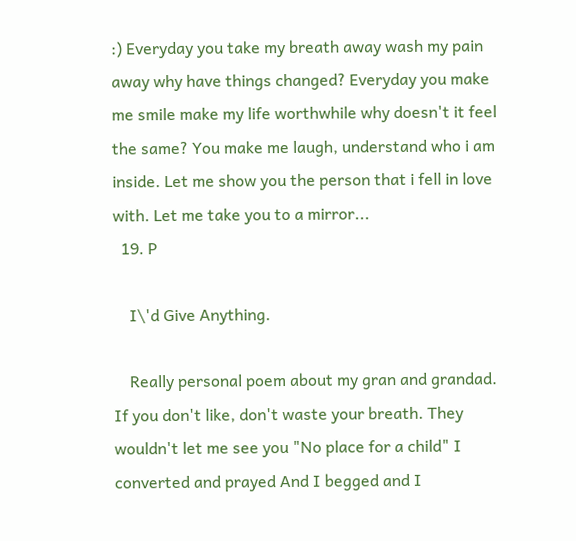:) Everyday you take my breath away wash my pain away why have things changed? Everyday you make me smile make my life worthwhile why doesn't it feel the same? You make me laugh, understand who i am inside. Let me show you the person that i fell in love with. Let me take you to a mirror...
  19. P

    I\'d Give Anything.

    Really personal poem about my gran and grandad. If you don't like, don't waste your breath. They wouldn't let me see you "No place for a child" I converted and prayed And I begged and I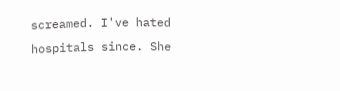screamed. I've hated hospitals since. She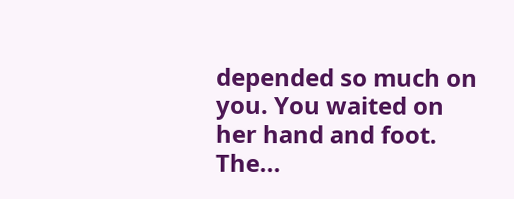depended so much on you. You waited on her hand and foot. The...